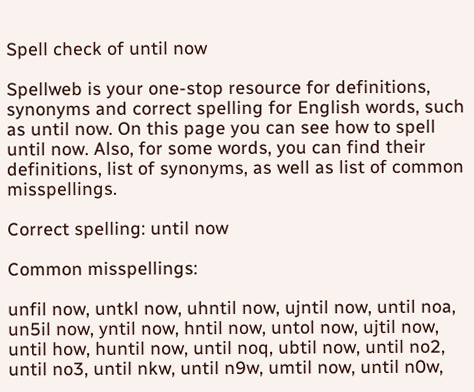Spell check of until now

Spellweb is your one-stop resource for definitions, synonyms and correct spelling for English words, such as until now. On this page you can see how to spell until now. Also, for some words, you can find their definitions, list of synonyms, as well as list of common misspellings.

Correct spelling: until now

Common misspellings:

unfil now, untkl now, uhntil now, ujntil now, until noa, un5il now, yntil now, hntil now, untol now, ujtil now, until how, huntil now, until noq, ubtil now, until no2, until no3, until nkw, until n9w, umtil now, until n0w,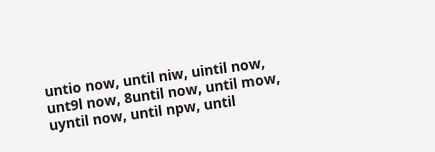untio now, until niw, uintil now, unt9l now, 8until now, until mow, uyntil now, until npw, until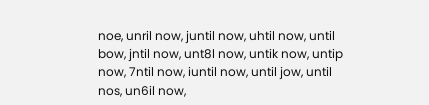noe, unril now, juntil now, uhtil now, until bow, jntil now, unt8l now, untik now, untip now, 7ntil now, iuntil now, until jow, until nos, un6il now,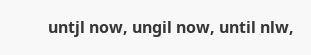untjl now, ungil now, until nlw,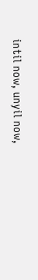intil now, unyil now,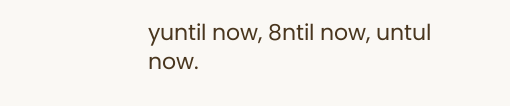yuntil now, 8ntil now, untul now.